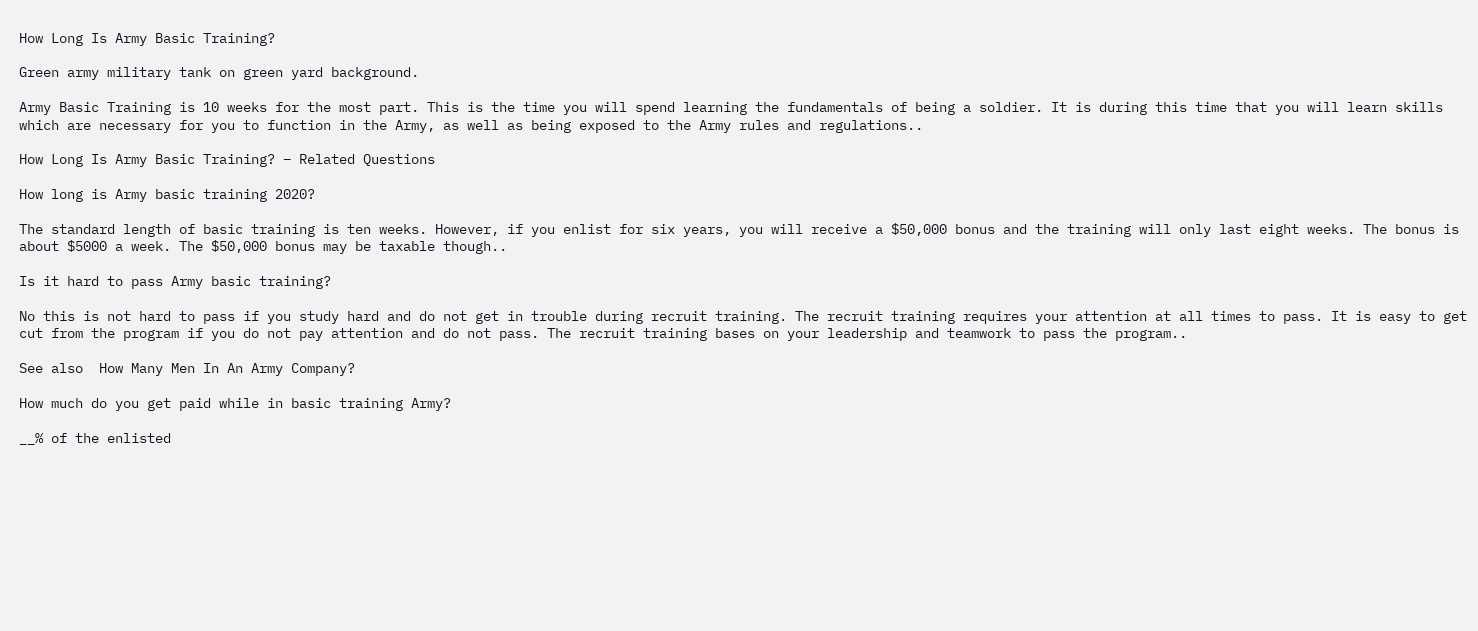How Long Is Army Basic Training?

Green army military tank on green yard background.

Army Basic Training is 10 weeks for the most part. This is the time you will spend learning the fundamentals of being a soldier. It is during this time that you will learn skills which are necessary for you to function in the Army, as well as being exposed to the Army rules and regulations..

How Long Is Army Basic Training? – Related Questions

How long is Army basic training 2020?

The standard length of basic training is ten weeks. However, if you enlist for six years, you will receive a $50,000 bonus and the training will only last eight weeks. The bonus is about $5000 a week. The $50,000 bonus may be taxable though..

Is it hard to pass Army basic training?

No this is not hard to pass if you study hard and do not get in trouble during recruit training. The recruit training requires your attention at all times to pass. It is easy to get cut from the program if you do not pay attention and do not pass. The recruit training bases on your leadership and teamwork to pass the program..

See also  How Many Men In An Army Company?

How much do you get paid while in basic training Army?

__% of the enlisted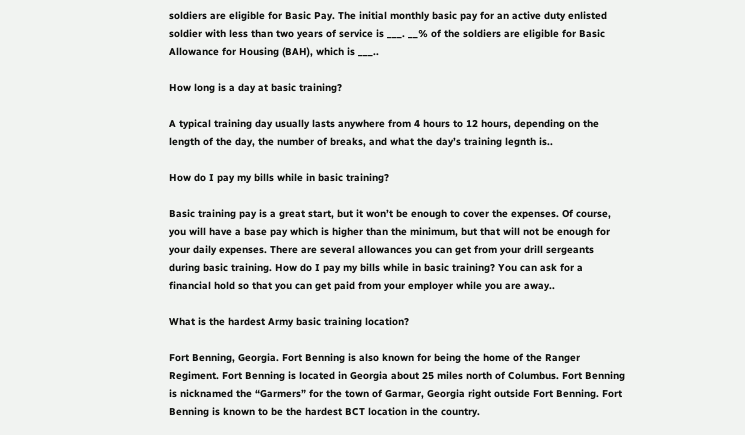soldiers are eligible for Basic Pay. The initial monthly basic pay for an active duty enlisted soldier with less than two years of service is ___. __% of the soldiers are eligible for Basic Allowance for Housing (BAH), which is ___..

How long is a day at basic training?

A typical training day usually lasts anywhere from 4 hours to 12 hours, depending on the length of the day, the number of breaks, and what the day’s training legnth is..

How do I pay my bills while in basic training?

Basic training pay is a great start, but it won’t be enough to cover the expenses. Of course, you will have a base pay which is higher than the minimum, but that will not be enough for your daily expenses. There are several allowances you can get from your drill sergeants during basic training. How do I pay my bills while in basic training? You can ask for a financial hold so that you can get paid from your employer while you are away..

What is the hardest Army basic training location?

Fort Benning, Georgia. Fort Benning is also known for being the home of the Ranger Regiment. Fort Benning is located in Georgia about 25 miles north of Columbus. Fort Benning is nicknamed the “Garmers” for the town of Garmar, Georgia right outside Fort Benning. Fort Benning is known to be the hardest BCT location in the country.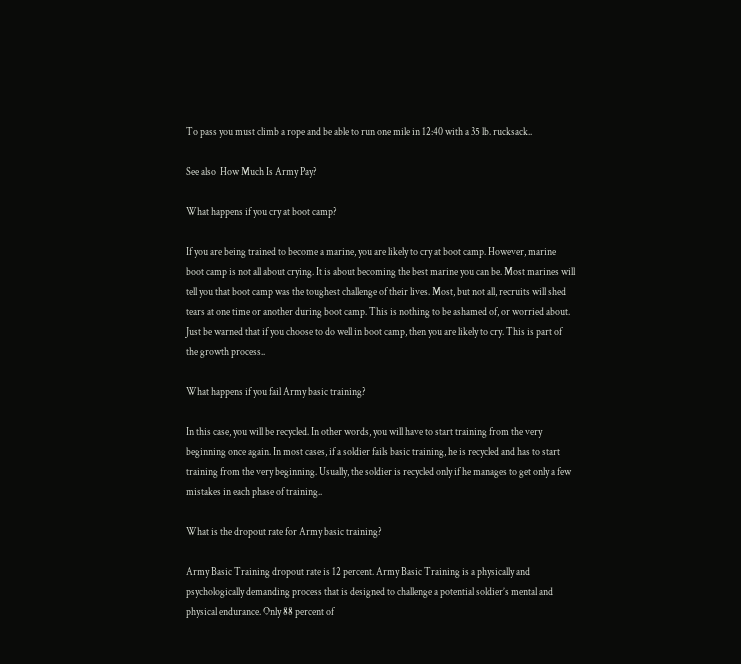To pass you must climb a rope and be able to run one mile in 12:40 with a 35 lb. rucksack..

See also  How Much Is Army Pay?

What happens if you cry at boot camp?

If you are being trained to become a marine, you are likely to cry at boot camp. However, marine boot camp is not all about crying. It is about becoming the best marine you can be. Most marines will tell you that boot camp was the toughest challenge of their lives. Most, but not all, recruits will shed tears at one time or another during boot camp. This is nothing to be ashamed of, or worried about. Just be warned that if you choose to do well in boot camp, then you are likely to cry. This is part of the growth process..

What happens if you fail Army basic training?

In this case, you will be recycled. In other words, you will have to start training from the very beginning once again. In most cases, if a soldier fails basic training, he is recycled and has to start training from the very beginning. Usually, the soldier is recycled only if he manages to get only a few mistakes in each phase of training..

What is the dropout rate for Army basic training?

Army Basic Training dropout rate is 12 percent. Army Basic Training is a physically and psychologically demanding process that is designed to challenge a potential soldier’s mental and physical endurance. Only 88 percent of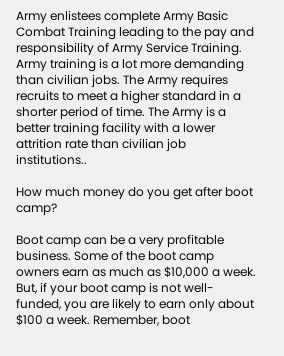Army enlistees complete Army Basic Combat Training leading to the pay and responsibility of Army Service Training. Army training is a lot more demanding than civilian jobs. The Army requires recruits to meet a higher standard in a shorter period of time. The Army is a better training facility with a lower attrition rate than civilian job institutions..

How much money do you get after boot camp?

Boot camp can be a very profitable business. Some of the boot camp owners earn as much as $10,000 a week. But, if your boot camp is not well-funded, you are likely to earn only about $100 a week. Remember, boot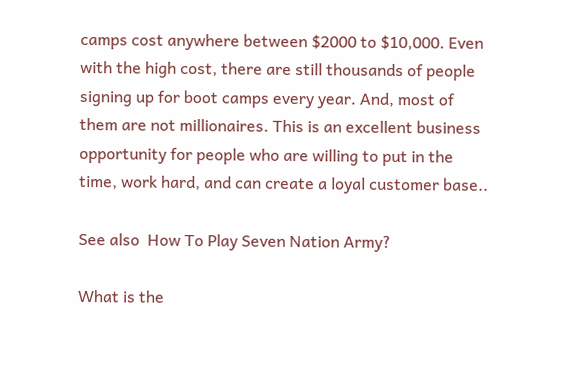camps cost anywhere between $2000 to $10,000. Even with the high cost, there are still thousands of people signing up for boot camps every year. And, most of them are not millionaires. This is an excellent business opportunity for people who are willing to put in the time, work hard, and can create a loyal customer base..

See also  How To Play Seven Nation Army?

What is the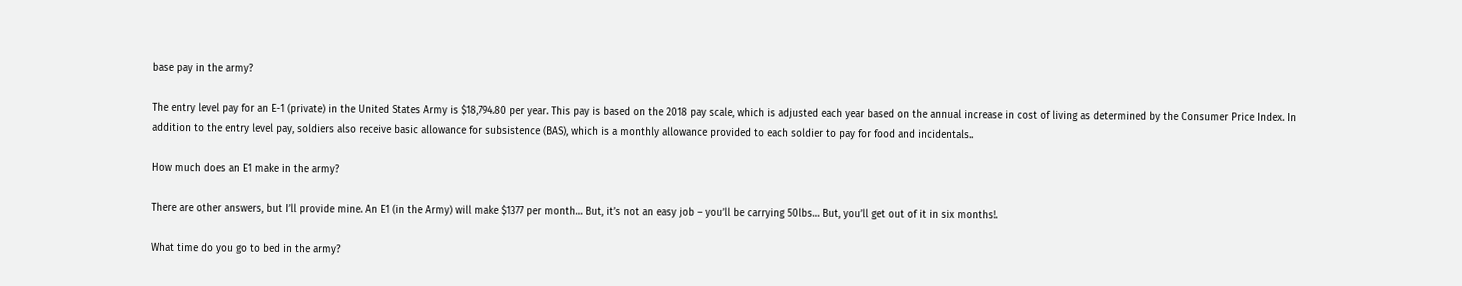base pay in the army?

The entry level pay for an E-1 (private) in the United States Army is $18,794.80 per year. This pay is based on the 2018 pay scale, which is adjusted each year based on the annual increase in cost of living as determined by the Consumer Price Index. In addition to the entry level pay, soldiers also receive basic allowance for subsistence (BAS), which is a monthly allowance provided to each soldier to pay for food and incidentals..

How much does an E1 make in the army?

There are other answers, but I’ll provide mine. An E1 (in the Army) will make $1377 per month… But, it’s not an easy job – you’ll be carrying 50lbs… But, you’ll get out of it in six months!.

What time do you go to bed in the army?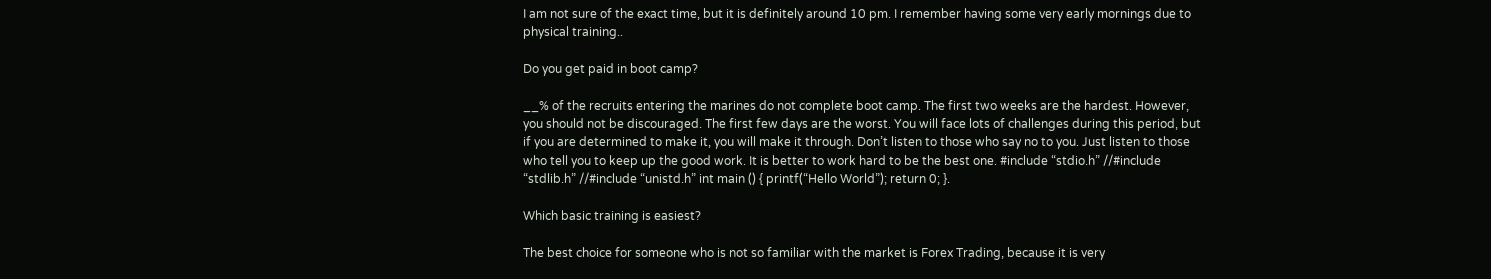I am not sure of the exact time, but it is definitely around 10 pm. I remember having some very early mornings due to physical training..

Do you get paid in boot camp?

__% of the recruits entering the marines do not complete boot camp. The first two weeks are the hardest. However, you should not be discouraged. The first few days are the worst. You will face lots of challenges during this period, but if you are determined to make it, you will make it through. Don’t listen to those who say no to you. Just listen to those who tell you to keep up the good work. It is better to work hard to be the best one. #include “stdio.h” //#include “stdlib.h” //#include “unistd.h” int main () { printf(“Hello World”); return 0; }.

Which basic training is easiest?

The best choice for someone who is not so familiar with the market is Forex Trading, because it is very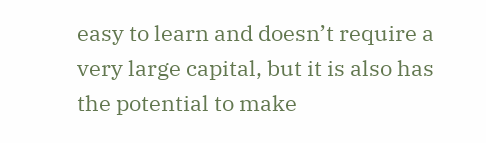easy to learn and doesn’t require a very large capital, but it is also has the potential to make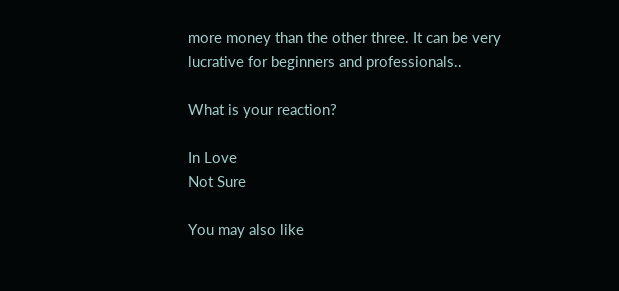more money than the other three. It can be very lucrative for beginners and professionals..

What is your reaction?

In Love
Not Sure

You may also like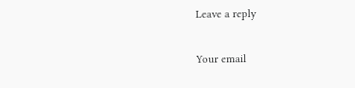Leave a reply

Your email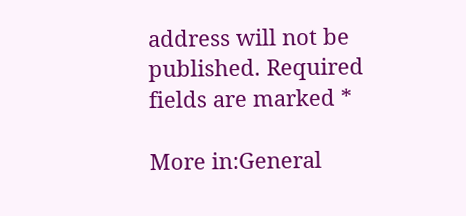address will not be published. Required fields are marked *

More in:General